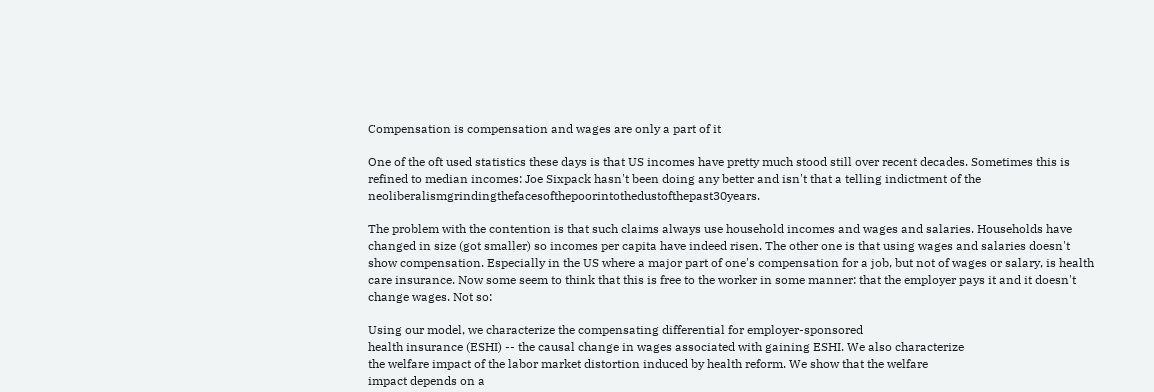Compensation is compensation and wages are only a part of it

One of the oft used statistics these days is that US incomes have pretty much stood still over recent decades. Sometimes this is refined to median incomes: Joe Sixpack hasn't been doing any better and isn't that a telling indictment of the neoliberalismgrindingthefacesofthepoorintothedustofthepast30years.

The problem with the contention is that such claims always use household incomes and wages and salaries. Households have changed in size (got smaller) so incomes per capita have indeed risen. The other one is that using wages and salaries doesn't show compensation. Especially in the US where a major part of one's compensation for a job, but not of wages or salary, is health care insurance. Now some seem to think that this is free to the worker in some manner: that the employer pays it and it doesn't change wages. Not so:

Using our model, we characterize the compensating differential for employer-sponsored
health insurance (ESHI) -- the causal change in wages associated with gaining ESHI. We also characterize
the welfare impact of the labor market distortion induced by health reform. We show that the welfare
impact depends on a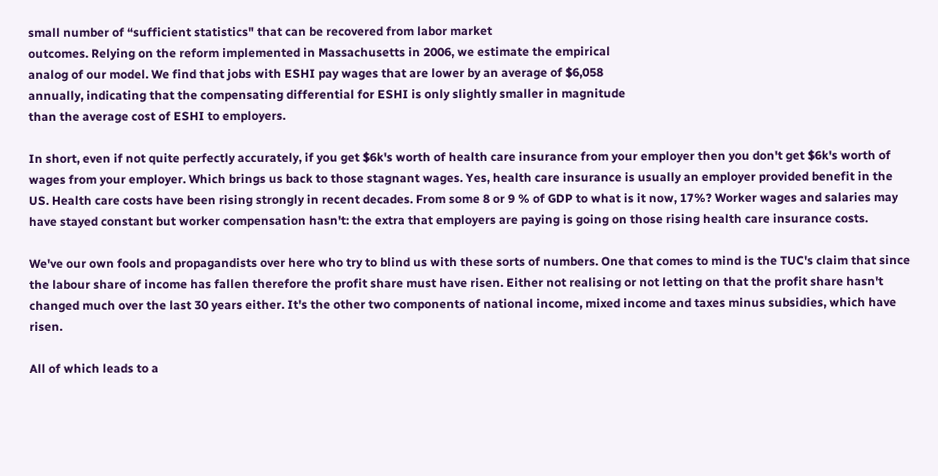small number of “sufficient statistics" that can be recovered from labor market
outcomes. Relying on the reform implemented in Massachusetts in 2006, we estimate the empirical
analog of our model. We find that jobs with ESHI pay wages that are lower by an average of $6,058
annually, indicating that the compensating differential for ESHI is only slightly smaller in magnitude
than the average cost of ESHI to employers.

In short, even if not quite perfectly accurately, if you get $6k's worth of health care insurance from your employer then you don't get $6k's worth of wages from your employer. Which brings us back to those stagnant wages. Yes, health care insurance is usually an employer provided benefit in the US. Health care costs have been rising strongly in recent decades. From some 8 or 9 % of GDP to what is it now, 17%? Worker wages and salaries may have stayed constant but worker compensation hasn't: the extra that employers are paying is going on those rising health care insurance costs.

We've our own fools and propagandists over here who try to blind us with these sorts of numbers. One that comes to mind is the TUC's claim that since the labour share of income has fallen therefore the profit share must have risen. Either not realising or not letting on that the profit share hasn't changed much over the last 30 years either. It's the other two components of national income, mixed income and taxes minus subsidies, which have risen.

All of which leads to a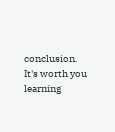conclusion. It's worth you learning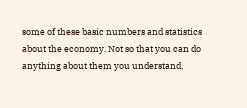some of these basic numbers and statistics about the economy. Not so that you can do anything about them you understand,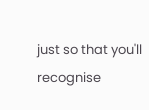just so that you'll recognise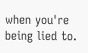when you're being lied to.